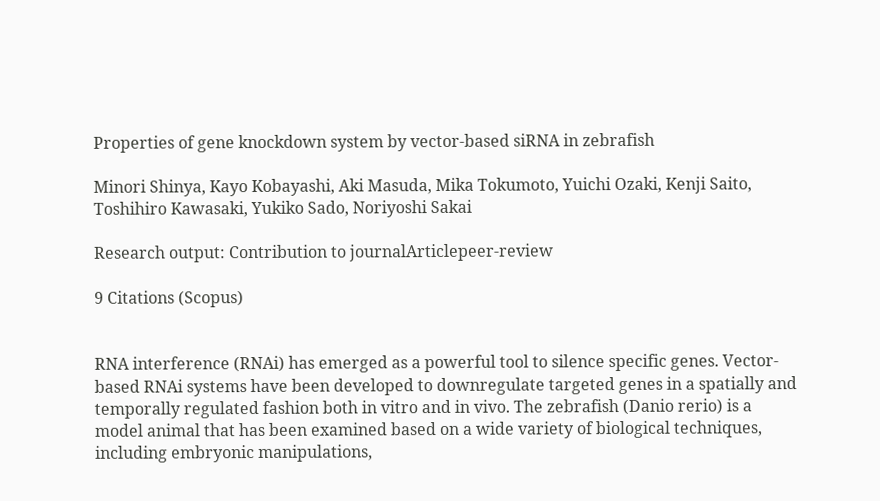Properties of gene knockdown system by vector-based siRNA in zebrafish

Minori Shinya, Kayo Kobayashi, Aki Masuda, Mika Tokumoto, Yuichi Ozaki, Kenji Saito, Toshihiro Kawasaki, Yukiko Sado, Noriyoshi Sakai

Research output: Contribution to journalArticlepeer-review

9 Citations (Scopus)


RNA interference (RNAi) has emerged as a powerful tool to silence specific genes. Vector-based RNAi systems have been developed to downregulate targeted genes in a spatially and temporally regulated fashion both in vitro and in vivo. The zebrafish (Danio rerio) is a model animal that has been examined based on a wide variety of biological techniques, including embryonic manipulations,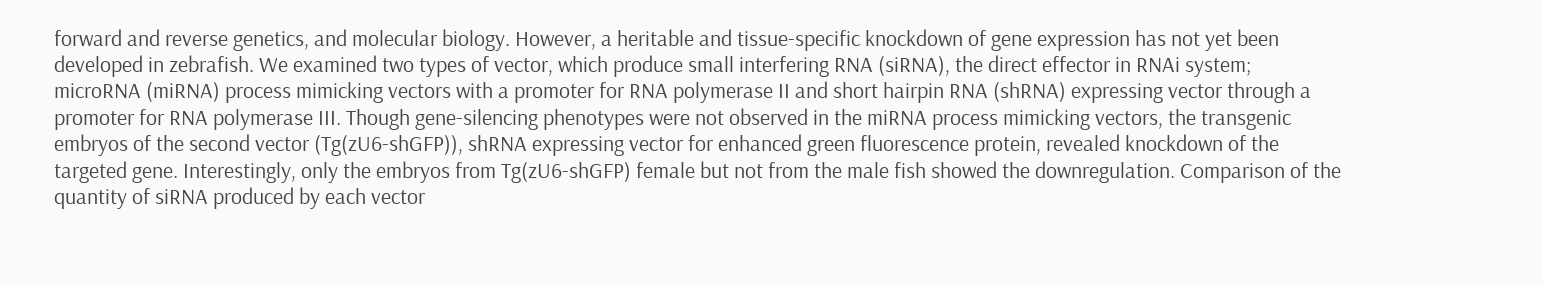forward and reverse genetics, and molecular biology. However, a heritable and tissue-specific knockdown of gene expression has not yet been developed in zebrafish. We examined two types of vector, which produce small interfering RNA (siRNA), the direct effector in RNAi system; microRNA (miRNA) process mimicking vectors with a promoter for RNA polymerase II and short hairpin RNA (shRNA) expressing vector through a promoter for RNA polymerase III. Though gene-silencing phenotypes were not observed in the miRNA process mimicking vectors, the transgenic embryos of the second vector (Tg(zU6-shGFP)), shRNA expressing vector for enhanced green fluorescence protein, revealed knockdown of the targeted gene. Interestingly, only the embryos from Tg(zU6-shGFP) female but not from the male fish showed the downregulation. Comparison of the quantity of siRNA produced by each vector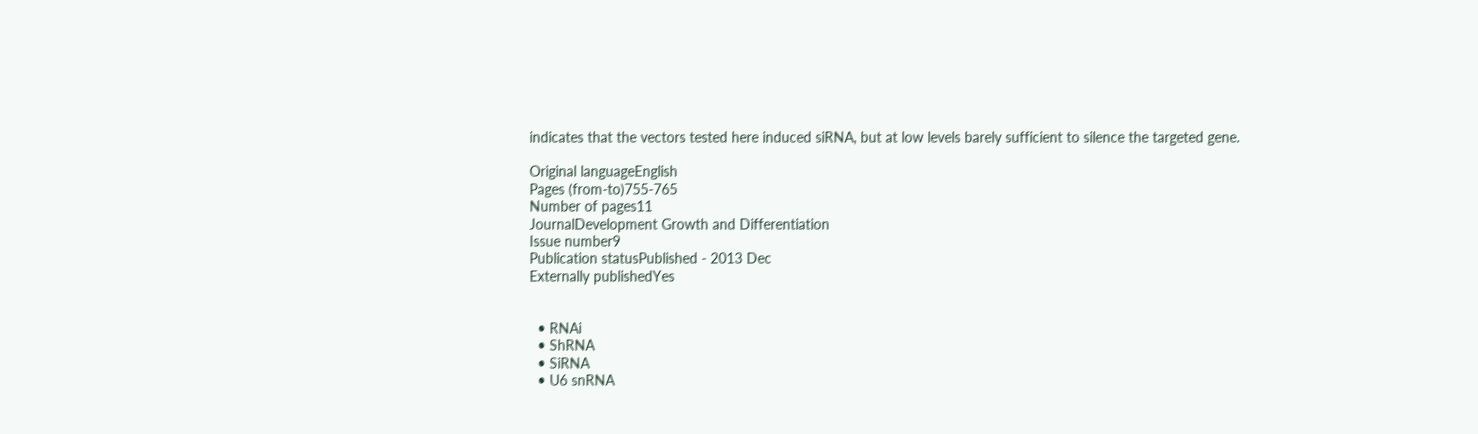indicates that the vectors tested here induced siRNA, but at low levels barely sufficient to silence the targeted gene.

Original languageEnglish
Pages (from-to)755-765
Number of pages11
JournalDevelopment Growth and Differentiation
Issue number9
Publication statusPublished - 2013 Dec
Externally publishedYes


  • RNAi
  • ShRNA
  • SiRNA
  • U6 snRNA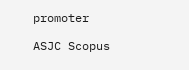promoter

ASJC Scopus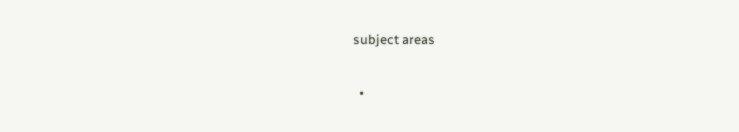subject areas

  •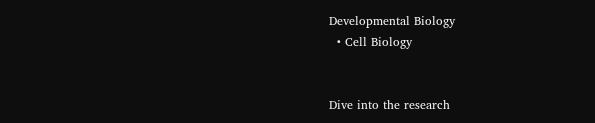Developmental Biology
  • Cell Biology


Dive into the research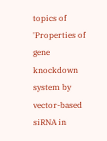topics of 'Properties of gene knockdown system by vector-based siRNA in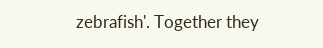zebrafish'. Together they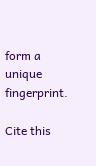form a unique fingerprint.

Cite this